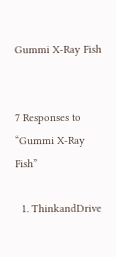Gummi X-Ray Fish


7 Responses to “Gummi X-Ray Fish”

  1. ThinkandDrive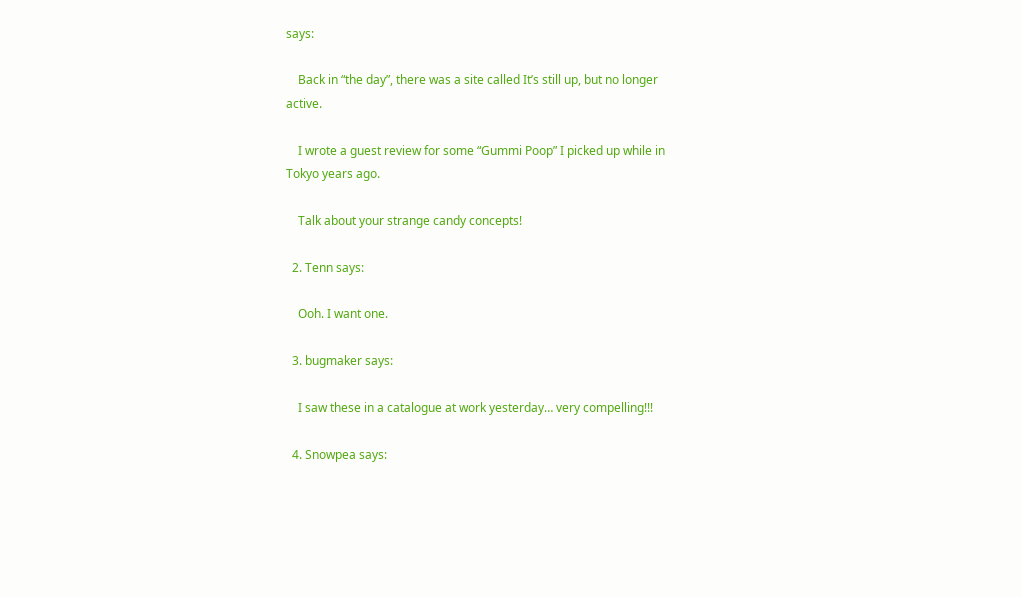says:

    Back in “the day”, there was a site called It’s still up, but no longer active.

    I wrote a guest review for some “Gummi Poop” I picked up while in Tokyo years ago.

    Talk about your strange candy concepts!

  2. Tenn says:

    Ooh. I want one.

  3. bugmaker says:

    I saw these in a catalogue at work yesterday… very compelling!!!

  4. Snowpea says: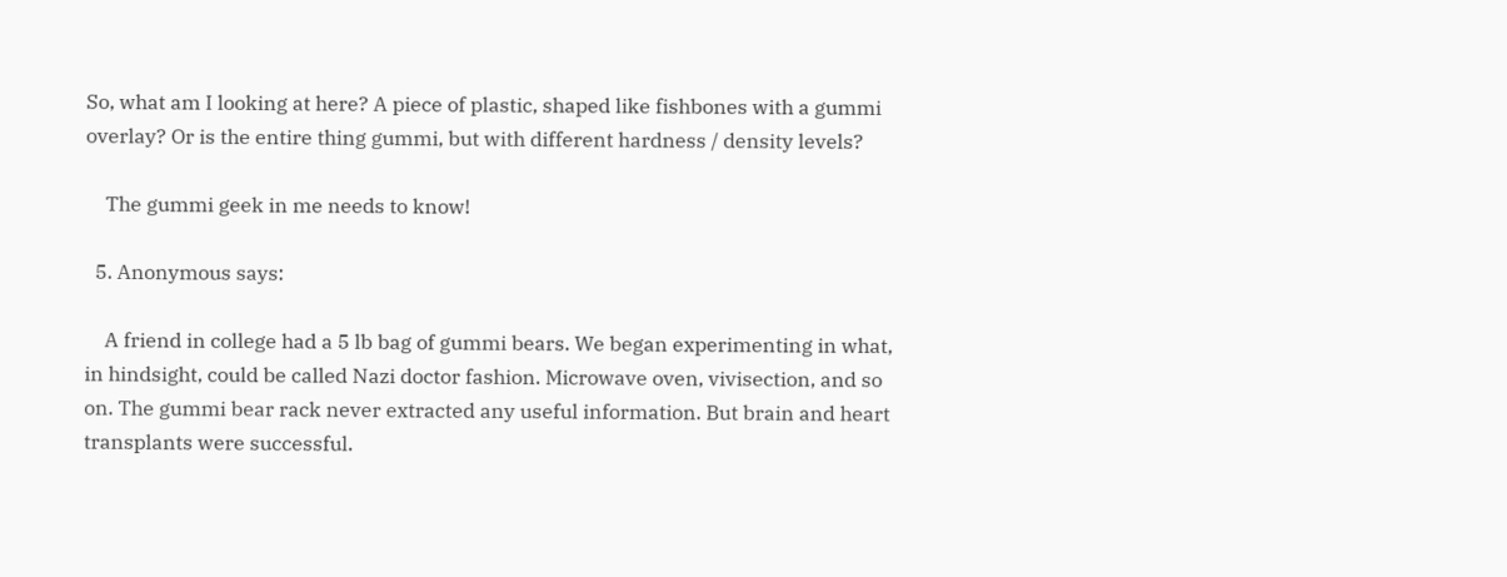So, what am I looking at here? A piece of plastic, shaped like fishbones with a gummi overlay? Or is the entire thing gummi, but with different hardness / density levels?

    The gummi geek in me needs to know!

  5. Anonymous says:

    A friend in college had a 5 lb bag of gummi bears. We began experimenting in what, in hindsight, could be called Nazi doctor fashion. Microwave oven, vivisection, and so on. The gummi bear rack never extracted any useful information. But brain and heart transplants were successful.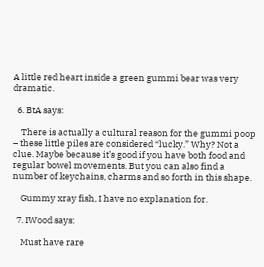A little red heart inside a green gummi bear was very dramatic.

  6. BtA says:

    There is actually a cultural reason for the gummi poop – these little piles are considered “lucky.” Why? Not a clue. Maybe because it’s good if you have both food and regular bowel movements. But you can also find a number of keychains, charms and so forth in this shape.

    Gummy xray fish, I have no explanation for.

  7. IWood says:

    Must have rare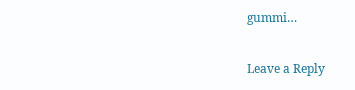gummi…

Leave a Reply